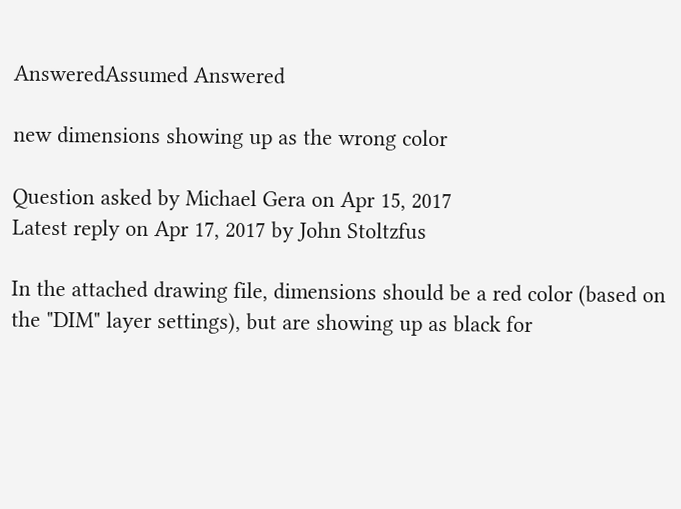AnsweredAssumed Answered

new dimensions showing up as the wrong color

Question asked by Michael Gera on Apr 15, 2017
Latest reply on Apr 17, 2017 by John Stoltzfus

In the attached drawing file, dimensions should be a red color (based on the "DIM" layer settings), but are showing up as black for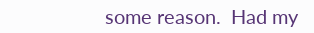some reason.  Had my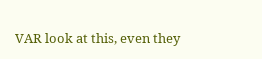VAR look at this, even they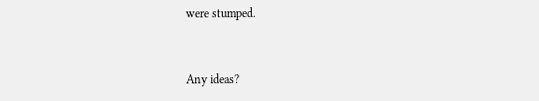were stumped.


Any ideas?